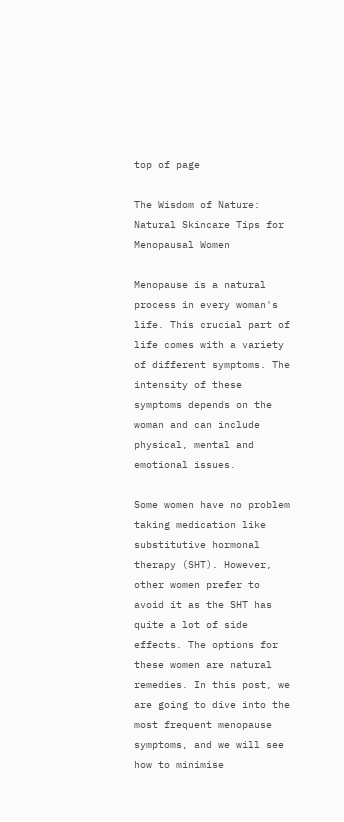top of page

The Wisdom of Nature: Natural Skincare Tips for Menopausal Women

Menopause is a natural process in every woman's life. This crucial part of life comes with a variety of different symptoms. The intensity of these symptoms depends on the woman and can include physical, mental and emotional issues.

Some women have no problem taking medication like substitutive hormonal therapy (SHT). However, other women prefer to avoid it as the SHT has quite a lot of side effects. The options for these women are natural remedies. In this post, we are going to dive into the most frequent menopause symptoms, and we will see how to minimise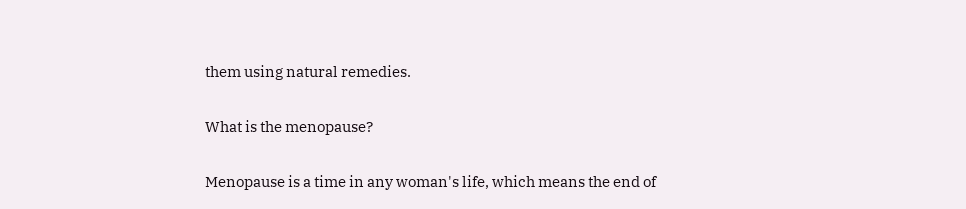them using natural remedies.

What is the menopause?

Menopause is a time in any woman's life, which means the end of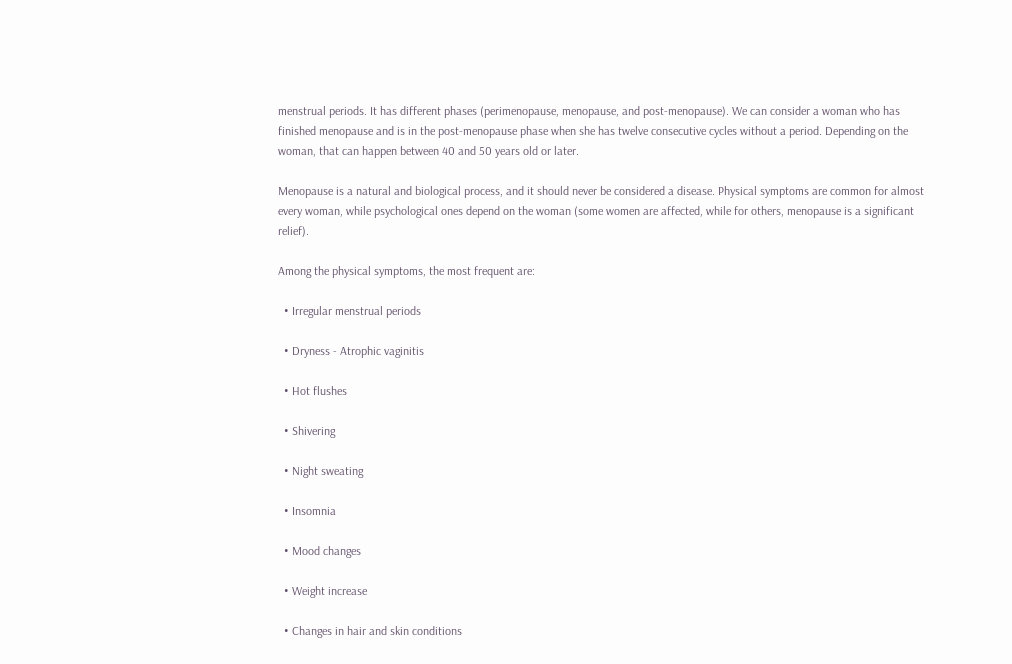menstrual periods. It has different phases (perimenopause, menopause, and post-menopause). We can consider a woman who has finished menopause and is in the post-menopause phase when she has twelve consecutive cycles without a period. Depending on the woman, that can happen between 40 and 50 years old or later.

Menopause is a natural and biological process, and it should never be considered a disease. Physical symptoms are common for almost every woman, while psychological ones depend on the woman (some women are affected, while for others, menopause is a significant relief).

Among the physical symptoms, the most frequent are:

  • Irregular menstrual periods

  • Dryness - Atrophic vaginitis

  • Hot flushes

  • Shivering

  • Night sweating

  • Insomnia

  • Mood changes

  • Weight increase

  • Changes in hair and skin conditions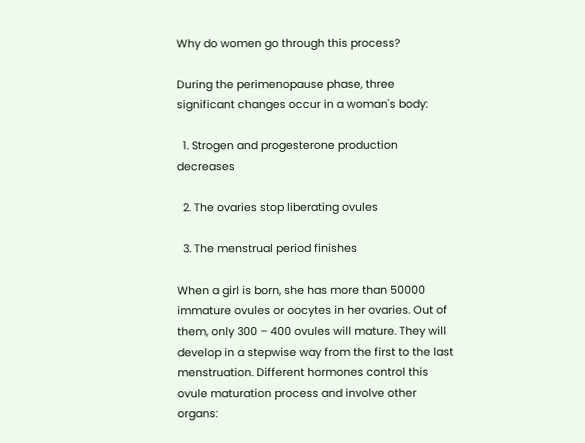Why do women go through this process?

During the perimenopause phase, three significant changes occur in a woman's body:

  1. Strogen and progesterone production decreases

  2. The ovaries stop liberating ovules

  3. The menstrual period finishes

When a girl is born, she has more than 50000 immature ovules or oocytes in her ovaries. Out of them, only 300 – 400 ovules will mature. They will develop in a stepwise way from the first to the last menstruation. Different hormones control this ovule maturation process and involve other organs: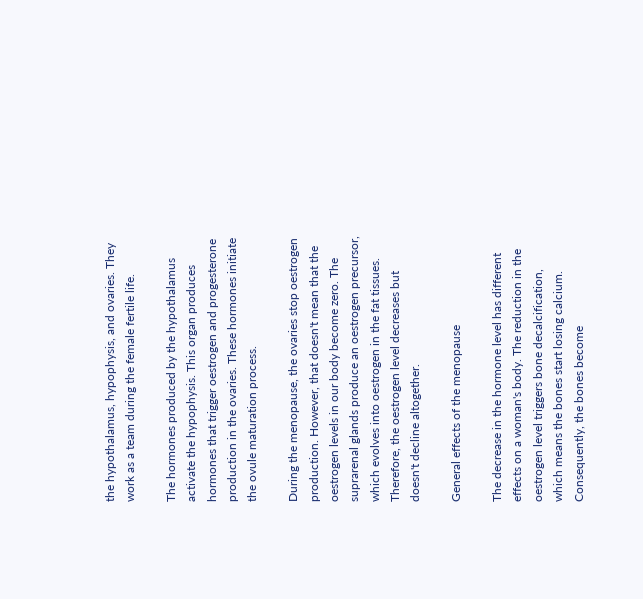the hypothalamus, hypophysis, and ovaries. They work as a team during the female fertile life.

The hormones produced by the hypothalamus activate the hypophysis. This organ produces hormones that trigger oestrogen and progesterone production in the ovaries. These hormones initiate the ovule maturation process.

During the menopause, the ovaries stop oestrogen production. However, that doesn't mean that the oestrogen levels in our body become zero. The suprarenal glands produce an oestrogen precursor, which evolves into oestrogen in the fat tissues. Therefore, the oestrogen level decreases but doesn't decline altogether.

General effects of the menopause

The decrease in the hormone level has different effects on a woman's body. The reduction in the oestrogen level triggers bone decalcification, which means the bones start losing calcium. Consequently, the bones become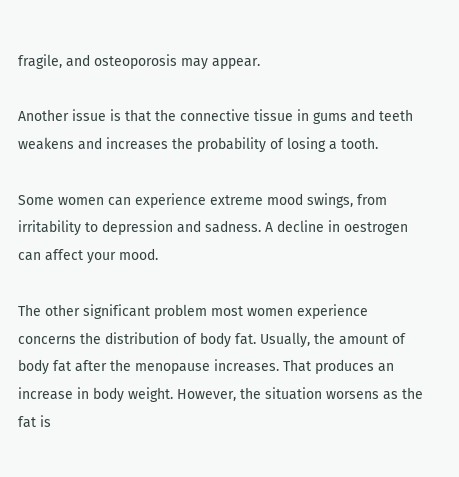fragile, and osteoporosis may appear.

Another issue is that the connective tissue in gums and teeth weakens and increases the probability of losing a tooth.

Some women can experience extreme mood swings, from irritability to depression and sadness. A decline in oestrogen can affect your mood.

The other significant problem most women experience concerns the distribution of body fat. Usually, the amount of body fat after the menopause increases. That produces an increase in body weight. However, the situation worsens as the fat is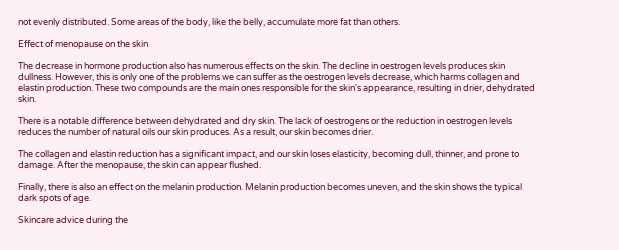not evenly distributed. Some areas of the body, like the belly, accumulate more fat than others.

Effect of menopause on the skin

The decrease in hormone production also has numerous effects on the skin. The decline in oestrogen levels produces skin dullness. However, this is only one of the problems we can suffer as the oestrogen levels decrease, which harms collagen and elastin production. These two compounds are the main ones responsible for the skin's appearance, resulting in drier, dehydrated skin.

There is a notable difference between dehydrated and dry skin. The lack of oestrogens or the reduction in oestrogen levels reduces the number of natural oils our skin produces. As a result, our skin becomes drier.

The collagen and elastin reduction has a significant impact, and our skin loses elasticity, becoming dull, thinner, and prone to damage. After the menopause, the skin can appear flushed.

Finally, there is also an effect on the melanin production. Melanin production becomes uneven, and the skin shows the typical dark spots of age.

Skincare advice during the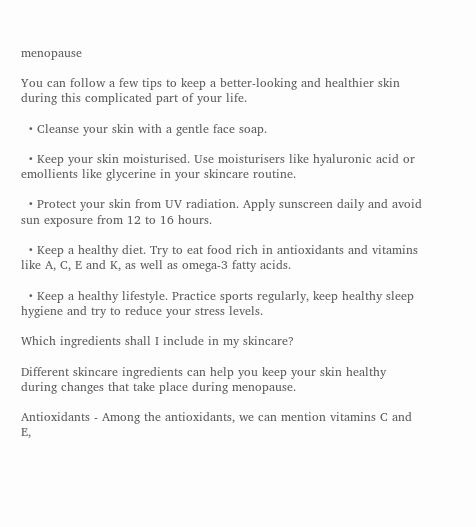menopause

You can follow a few tips to keep a better-looking and healthier skin during this complicated part of your life.

  • Cleanse your skin with a gentle face soap.

  • Keep your skin moisturised. Use moisturisers like hyaluronic acid or emollients like glycerine in your skincare routine.

  • Protect your skin from UV radiation. Apply sunscreen daily and avoid sun exposure from 12 to 16 hours.

  • Keep a healthy diet. Try to eat food rich in antioxidants and vitamins like A, C, E and K, as well as omega-3 fatty acids.

  • Keep a healthy lifestyle. Practice sports regularly, keep healthy sleep hygiene and try to reduce your stress levels.

Which ingredients shall I include in my skincare?

Different skincare ingredients can help you keep your skin healthy during changes that take place during menopause.

Antioxidants - Among the antioxidants, we can mention vitamins C and E,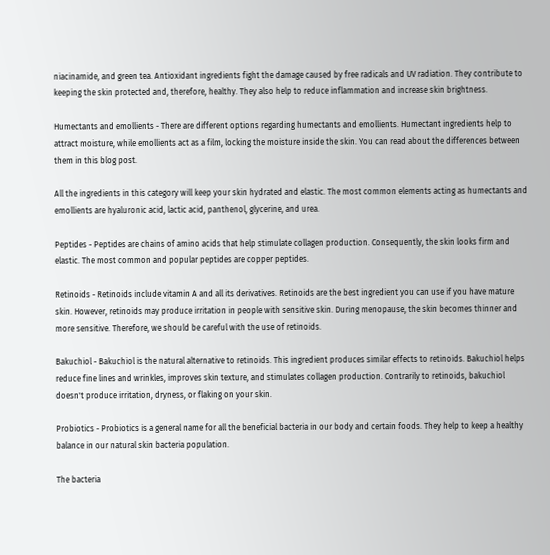niacinamide, and green tea. Antioxidant ingredients fight the damage caused by free radicals and UV radiation. They contribute to keeping the skin protected and, therefore, healthy. They also help to reduce inflammation and increase skin brightness.

Humectants and emollients - There are different options regarding humectants and emollients. Humectant ingredients help to attract moisture, while emollients act as a film, locking the moisture inside the skin. You can read about the differences between them in this blog post.

All the ingredients in this category will keep your skin hydrated and elastic. The most common elements acting as humectants and emollients are hyaluronic acid, lactic acid, panthenol, glycerine, and urea.

Peptides - Peptides are chains of amino acids that help stimulate collagen production. Consequently, the skin looks firm and elastic. The most common and popular peptides are copper peptides.

Retinoids - Retinoids include vitamin A and all its derivatives. Retinoids are the best ingredient you can use if you have mature skin. However, retinoids may produce irritation in people with sensitive skin. During menopause, the skin becomes thinner and more sensitive. Therefore, we should be careful with the use of retinoids.

Bakuchiol - Bakuchiol is the natural alternative to retinoids. This ingredient produces similar effects to retinoids. Bakuchiol helps reduce fine lines and wrinkles, improves skin texture, and stimulates collagen production. Contrarily to retinoids, bakuchiol doesn't produce irritation, dryness, or flaking on your skin.

Probiotics - Probiotics is a general name for all the beneficial bacteria in our body and certain foods. They help to keep a healthy balance in our natural skin bacteria population.

The bacteria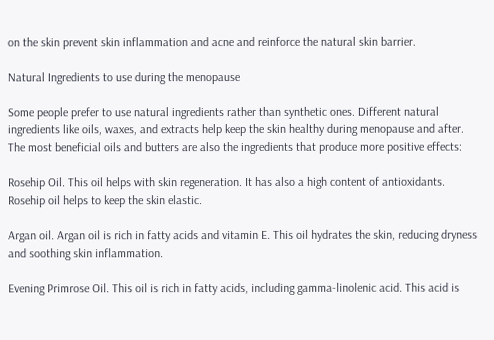on the skin prevent skin inflammation and acne and reinforce the natural skin barrier.

Natural Ingredients to use during the menopause

Some people prefer to use natural ingredients rather than synthetic ones. Different natural ingredients like oils, waxes, and extracts help keep the skin healthy during menopause and after. The most beneficial oils and butters are also the ingredients that produce more positive effects:

Rosehip Oil. This oil helps with skin regeneration. It has also a high content of antioxidants. Rosehip oil helps to keep the skin elastic.

Argan oil. Argan oil is rich in fatty acids and vitamin E. This oil hydrates the skin, reducing dryness and soothing skin inflammation.

Evening Primrose Oil. This oil is rich in fatty acids, including gamma-linolenic acid. This acid is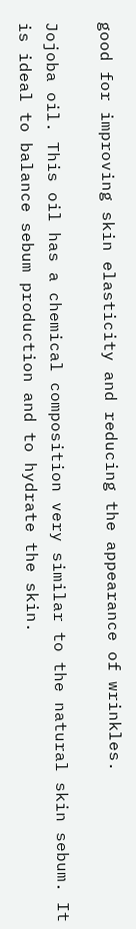good for improving skin elasticity and reducing the appearance of wrinkles.

Jojoba oil. This oil has a chemical composition very similar to the natural skin sebum. It is ideal to balance sebum production and to hydrate the skin.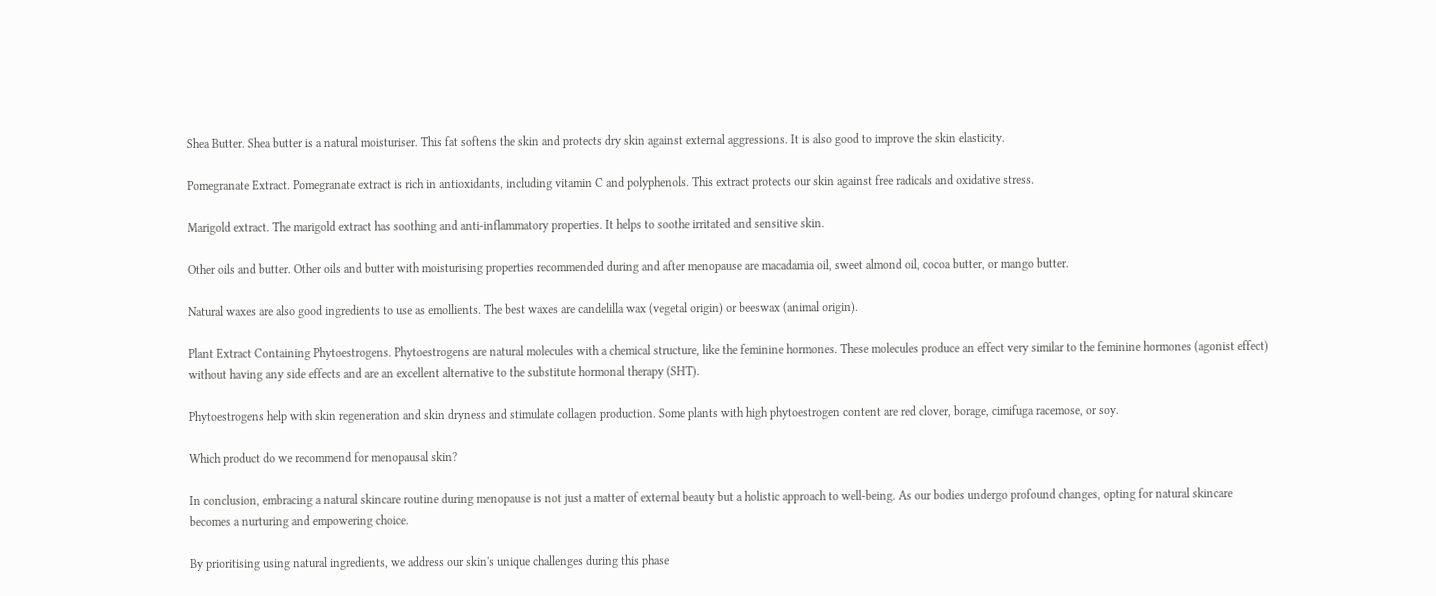Shea Butter. Shea butter is a natural moisturiser. This fat softens the skin and protects dry skin against external aggressions. It is also good to improve the skin elasticity.

Pomegranate Extract. Pomegranate extract is rich in antioxidants, including vitamin C and polyphenols. This extract protects our skin against free radicals and oxidative stress.

Marigold extract. The marigold extract has soothing and anti-inflammatory properties. It helps to soothe irritated and sensitive skin.

Other oils and butter. Other oils and butter with moisturising properties recommended during and after menopause are macadamia oil, sweet almond oil, cocoa butter, or mango butter.

Natural waxes are also good ingredients to use as emollients. The best waxes are candelilla wax (vegetal origin) or beeswax (animal origin).

Plant Extract Containing Phytoestrogens. Phytoestrogens are natural molecules with a chemical structure, like the feminine hormones. These molecules produce an effect very similar to the feminine hormones (agonist effect) without having any side effects and are an excellent alternative to the substitute hormonal therapy (SHT).

Phytoestrogens help with skin regeneration and skin dryness and stimulate collagen production. Some plants with high phytoestrogen content are red clover, borage, cimifuga racemose, or soy.

Which product do we recommend for menopausal skin?

In conclusion, embracing a natural skincare routine during menopause is not just a matter of external beauty but a holistic approach to well-being. As our bodies undergo profound changes, opting for natural skincare becomes a nurturing and empowering choice.

By prioritising using natural ingredients, we address our skin's unique challenges during this phase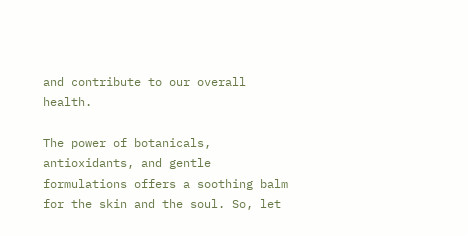and contribute to our overall health.

The power of botanicals, antioxidants, and gentle formulations offers a soothing balm for the skin and the soul. So, let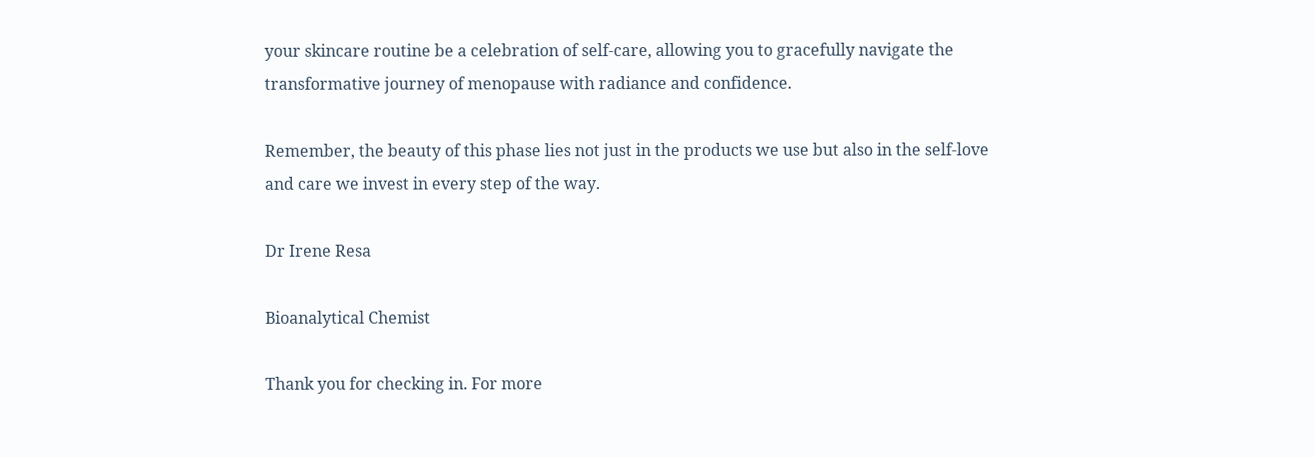your skincare routine be a celebration of self-care, allowing you to gracefully navigate the transformative journey of menopause with radiance and confidence.

Remember, the beauty of this phase lies not just in the products we use but also in the self-love and care we invest in every step of the way.

Dr Irene Resa

Bioanalytical Chemist

Thank you for checking in. For more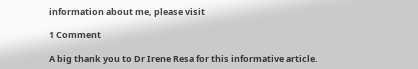information about me, please visit

1 Comment

A big thank you to Dr Irene Resa for this informative article.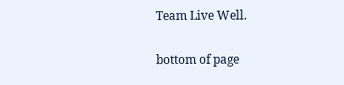Team Live Well.

bottom of page